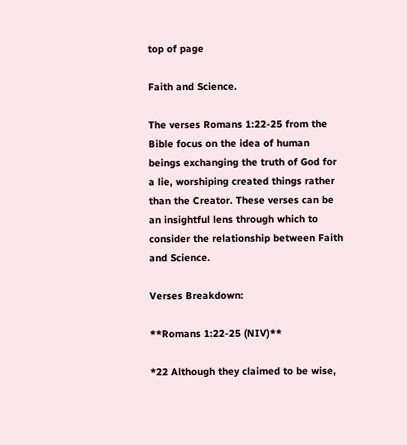top of page

Faith and Science.

The verses Romans 1:22-25 from the Bible focus on the idea of human beings exchanging the truth of God for a lie, worshiping created things rather than the Creator. These verses can be an insightful lens through which to consider the relationship between Faith and Science.

Verses Breakdown:

**Romans 1:22-25 (NIV)**

*22 Although they claimed to be wise,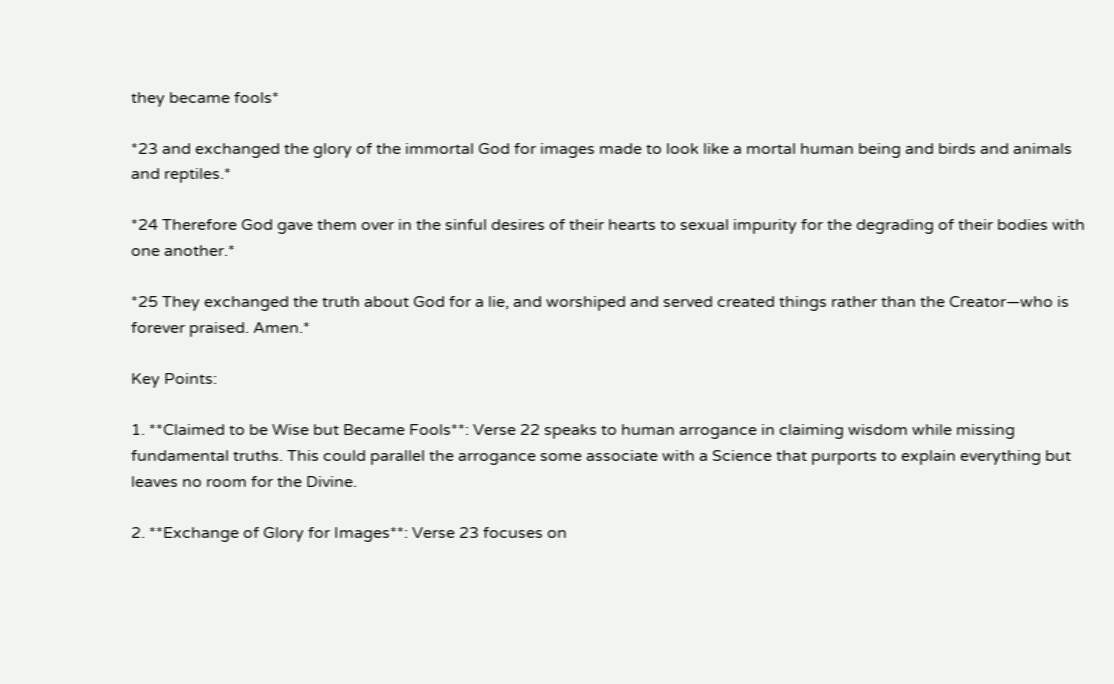they became fools*

*23 and exchanged the glory of the immortal God for images made to look like a mortal human being and birds and animals and reptiles.*

*24 Therefore God gave them over in the sinful desires of their hearts to sexual impurity for the degrading of their bodies with one another.*

*25 They exchanged the truth about God for a lie, and worshiped and served created things rather than the Creator—who is forever praised. Amen.*

Key Points:

1. **Claimed to be Wise but Became Fools**: Verse 22 speaks to human arrogance in claiming wisdom while missing fundamental truths. This could parallel the arrogance some associate with a Science that purports to explain everything but leaves no room for the Divine.

2. **Exchange of Glory for Images**: Verse 23 focuses on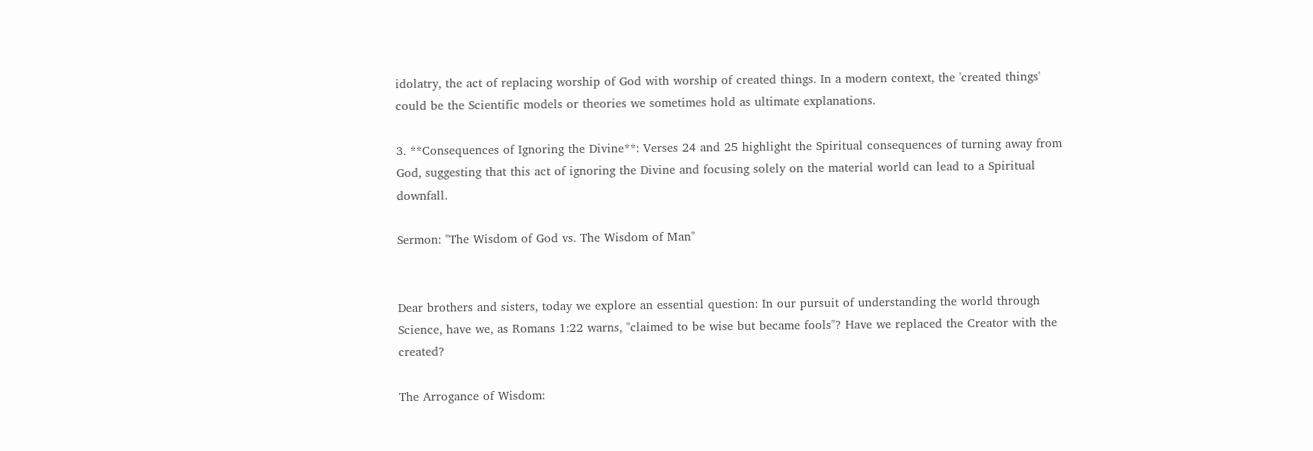idolatry, the act of replacing worship of God with worship of created things. In a modern context, the 'created things' could be the Scientific models or theories we sometimes hold as ultimate explanations.

3. **Consequences of Ignoring the Divine**: Verses 24 and 25 highlight the Spiritual consequences of turning away from God, suggesting that this act of ignoring the Divine and focusing solely on the material world can lead to a Spiritual downfall.

Sermon: "The Wisdom of God vs. The Wisdom of Man"


Dear brothers and sisters, today we explore an essential question: In our pursuit of understanding the world through Science, have we, as Romans 1:22 warns, "claimed to be wise but became fools"? Have we replaced the Creator with the created?

The Arrogance of Wisdom: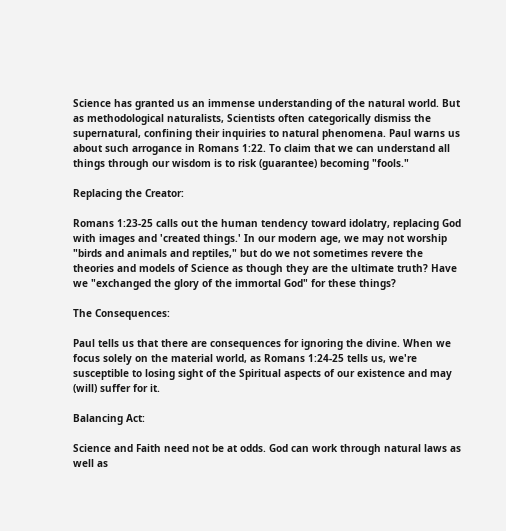Science has granted us an immense understanding of the natural world. But as methodological naturalists, Scientists often categorically dismiss the supernatural, confining their inquiries to natural phenomena. Paul warns us about such arrogance in Romans 1:22. To claim that we can understand all things through our wisdom is to risk (guarantee) becoming "fools."

Replacing the Creator:

Romans 1:23-25 calls out the human tendency toward idolatry, replacing God with images and 'created things.' In our modern age, we may not worship "birds and animals and reptiles," but do we not sometimes revere the theories and models of Science as though they are the ultimate truth? Have we "exchanged the glory of the immortal God" for these things?

The Consequences:

Paul tells us that there are consequences for ignoring the divine. When we focus solely on the material world, as Romans 1:24-25 tells us, we're susceptible to losing sight of the Spiritual aspects of our existence and may (will) suffer for it.

Balancing Act:

Science and Faith need not be at odds. God can work through natural laws as well as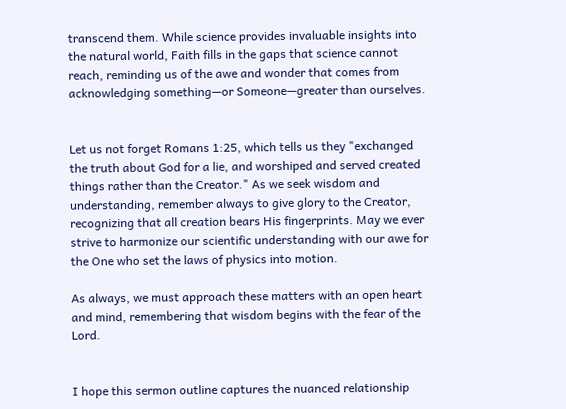transcend them. While science provides invaluable insights into the natural world, Faith fills in the gaps that science cannot reach, reminding us of the awe and wonder that comes from acknowledging something—or Someone—greater than ourselves.


Let us not forget Romans 1:25, which tells us they "exchanged the truth about God for a lie, and worshiped and served created things rather than the Creator." As we seek wisdom and understanding, remember always to give glory to the Creator, recognizing that all creation bears His fingerprints. May we ever strive to harmonize our scientific understanding with our awe for the One who set the laws of physics into motion.

As always, we must approach these matters with an open heart and mind, remembering that wisdom begins with the fear of the Lord.


I hope this sermon outline captures the nuanced relationship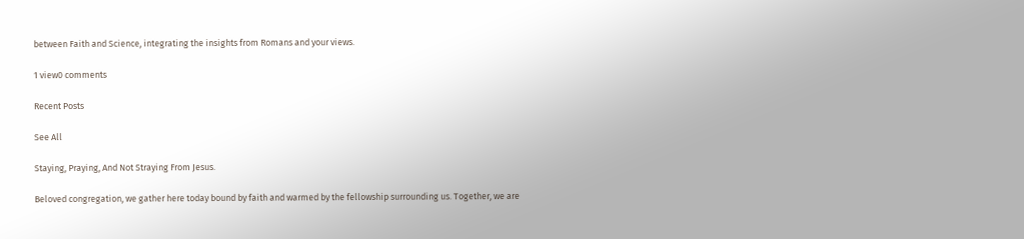between Faith and Science, integrating the insights from Romans and your views.

1 view0 comments

Recent Posts

See All

Staying, Praying, And Not Straying From Jesus.

Beloved congregation, we gather here today bound by faith and warmed by the fellowship surrounding us. Together, we are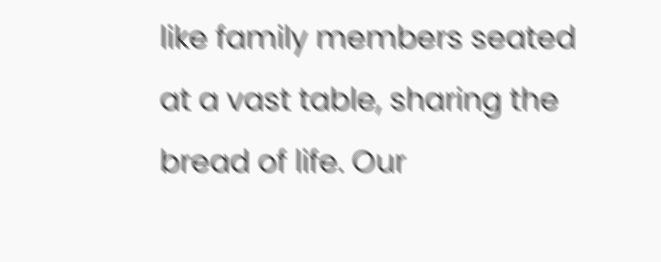like family members seated at a vast table, sharing the bread of life. Our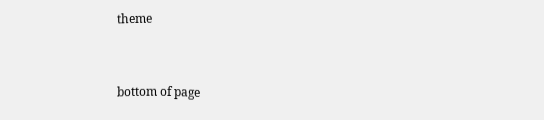theme


bottom of page